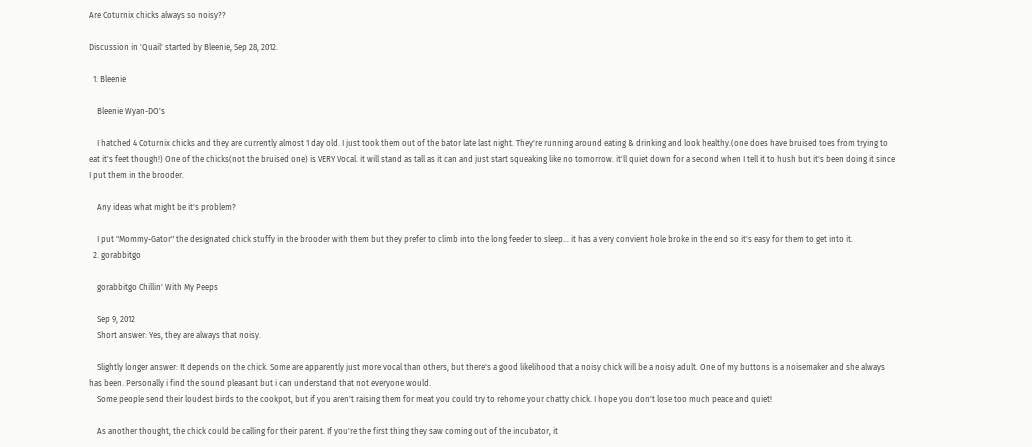Are Coturnix chicks always so noisy??

Discussion in 'Quail' started by Bleenie, Sep 28, 2012.

  1. Bleenie

    Bleenie Wyan-DO's

    I hatched 4 Coturnix chicks and they are currently almost 1 day old. I just took them out of the bator late last night. They're running around eating & drinking and look healthy.(one does have bruised toes from trying to eat it's feet though!) One of the chicks(not the bruised one) is VERY Vocal. it will stand as tall as it can and just start squeaking like no tomorrow. it'll quiet down for a second when I tell it to hush but it's been doing it since I put them in the brooder.

    Any ideas what might be it's problem?

    I put "Mommy-Gator" the designated chick stuffy in the brooder with them but they prefer to climb into the long feeder to sleep... it has a very convient hole broke in the end so it's easy for them to get into it.
  2. gorabbitgo

    gorabbitgo Chillin' With My Peeps

    Sep 9, 2012
    Short answer: Yes, they are always that noisy.

    Slightly longer answer: It depends on the chick. Some are apparently just more vocal than others, but there's a good likelihood that a noisy chick will be a noisy adult. One of my buttons is a noisemaker and she always has been. Personally i find the sound pleasant but i can understand that not everyone would.
    Some people send their loudest birds to the cookpot, but if you aren't raising them for meat you could try to rehome your chatty chick. I hope you don't lose too much peace and quiet!

    As another thought, the chick could be calling for their parent. If you're the first thing they saw coming out of the incubator, it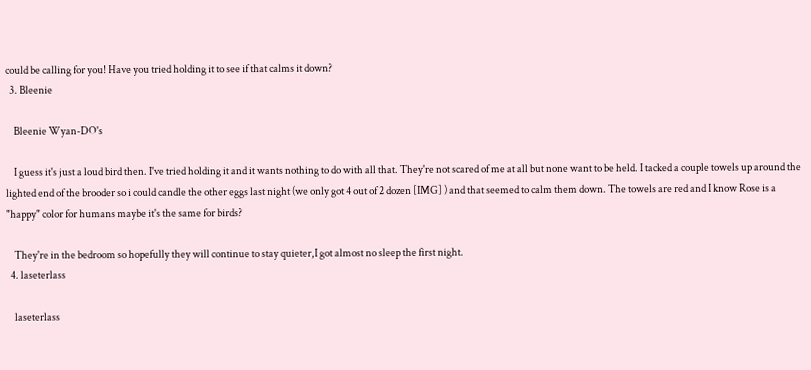could be calling for you! Have you tried holding it to see if that calms it down?
  3. Bleenie

    Bleenie Wyan-DO's

    I guess it's just a loud bird then. I've tried holding it and it wants nothing to do with all that. They're not scared of me at all but none want to be held. I tacked a couple towels up around the lighted end of the brooder so i could candle the other eggs last night (we only got 4 out of 2 dozen [IMG] ) and that seemed to calm them down. The towels are red and I know Rose is a "happy" color for humans maybe it's the same for birds?

    They're in the bedroom so hopefully they will continue to stay quieter,I got almost no sleep the first night.
  4. laseterlass

    laseterlass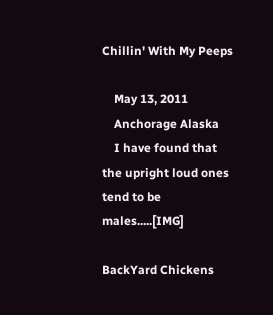Chillin' With My Peeps

    May 13, 2011
    Anchorage Alaska
    I have found that the upright loud ones tend to be males.....[IMG]

BackYard Chickens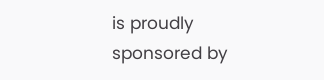is proudly sponsored by